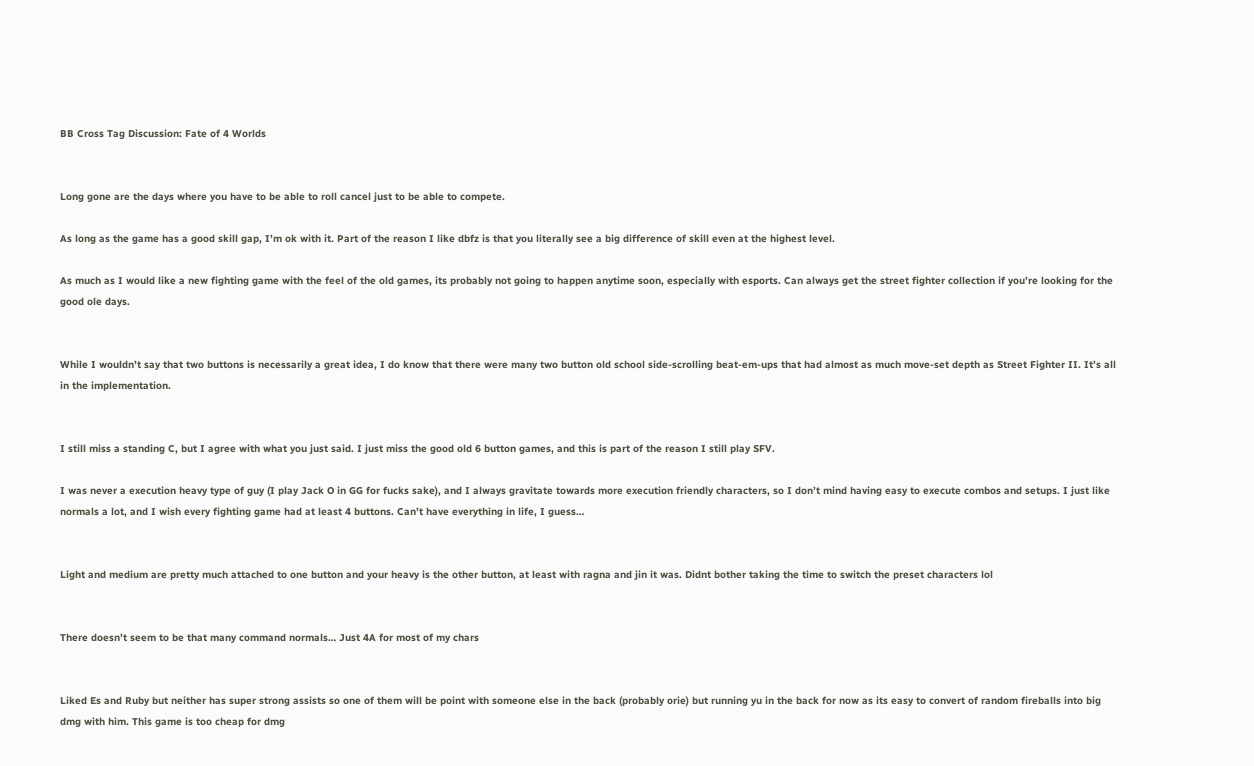BB Cross Tag Discussion: Fate of 4 Worlds


Long gone are the days where you have to be able to roll cancel just to be able to compete.

As long as the game has a good skill gap, I’m ok with it. Part of the reason I like dbfz is that you literally see a big difference of skill even at the highest level.

As much as I would like a new fighting game with the feel of the old games, its probably not going to happen anytime soon, especially with esports. Can always get the street fighter collection if you’re looking for the good ole days.


While I wouldn’t say that two buttons is necessarily a great idea, I do know that there were many two button old school side-scrolling beat-em-ups that had almost as much move-set depth as Street Fighter II. It’s all in the implementation.


I still miss a standing C, but I agree with what you just said. I just miss the good old 6 button games, and this is part of the reason I still play SFV.

I was never a execution heavy type of guy (I play Jack O in GG for fucks sake), and I always gravitate towards more execution friendly characters, so I don’t mind having easy to execute combos and setups. I just like normals a lot, and I wish every fighting game had at least 4 buttons. Can’t have everything in life, I guess…


Light and medium are pretty much attached to one button and your heavy is the other button, at least with ragna and jin it was. Didnt bother taking the time to switch the preset characters lol


There doesn’t seem to be that many command normals… Just 4A for most of my chars


Liked Es and Ruby but neither has super strong assists so one of them will be point with someone else in the back (probably orie) but running yu in the back for now as its easy to convert of random fireballs into big dmg with him. This game is too cheap for dmg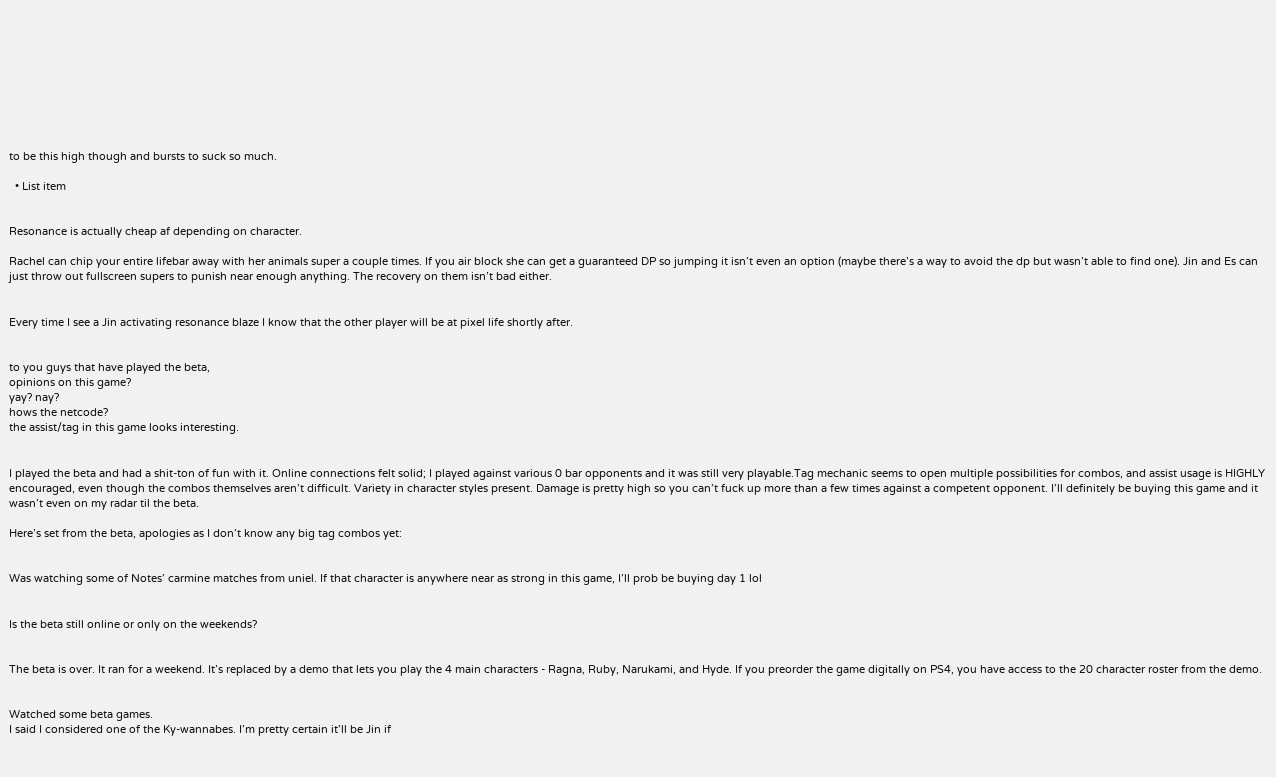to be this high though and bursts to suck so much.

  • List item


Resonance is actually cheap af depending on character.

Rachel can chip your entire lifebar away with her animals super a couple times. If you air block she can get a guaranteed DP so jumping it isn’t even an option (maybe there’s a way to avoid the dp but wasn’t able to find one). Jin and Es can just throw out fullscreen supers to punish near enough anything. The recovery on them isn’t bad either.


Every time I see a Jin activating resonance blaze I know that the other player will be at pixel life shortly after.


to you guys that have played the beta,
opinions on this game?
yay? nay?
hows the netcode?
the assist/tag in this game looks interesting.


I played the beta and had a shit-ton of fun with it. Online connections felt solid; I played against various 0 bar opponents and it was still very playable.Tag mechanic seems to open multiple possibilities for combos, and assist usage is HIGHLY encouraged, even though the combos themselves aren’t difficult. Variety in character styles present. Damage is pretty high so you can’t fuck up more than a few times against a competent opponent. I’ll definitely be buying this game and it wasn’t even on my radar til the beta.

Here’s set from the beta, apologies as I don’t know any big tag combos yet:


Was watching some of Notes’ carmine matches from uniel. If that character is anywhere near as strong in this game, I’ll prob be buying day 1 lol


Is the beta still online or only on the weekends?


The beta is over. It ran for a weekend. It’s replaced by a demo that lets you play the 4 main characters - Ragna, Ruby, Narukami, and Hyde. If you preorder the game digitally on PS4, you have access to the 20 character roster from the demo.


Watched some beta games.
I said I considered one of the Ky-wannabes. I’m pretty certain it’ll be Jin if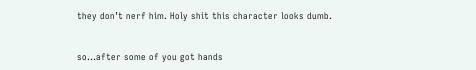they don’t nerf him. Holy shit this character looks dumb.


so…after some of you got hands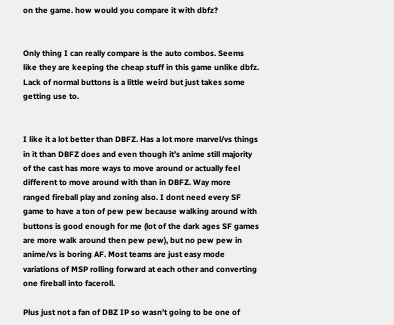on the game. how would you compare it with dbfz?


Only thing I can really compare is the auto combos. Seems like they are keeping the cheap stuff in this game unlike dbfz. Lack of normal buttons is a little weird but just takes some getting use to.


I like it a lot better than DBFZ. Has a lot more marvel/vs things in it than DBFZ does and even though it’s anime still majority of the cast has more ways to move around or actually feel different to move around with than in DBFZ. Way more ranged fireball play and zoning also. I dont need every SF game to have a ton of pew pew because walking around with buttons is good enough for me (lot of the dark ages SF games are more walk around then pew pew), but no pew pew in anime/vs is boring AF. Most teams are just easy mode variations of MSP rolling forward at each other and converting one fireball into faceroll.

Plus just not a fan of DBZ IP so wasn’t going to be one of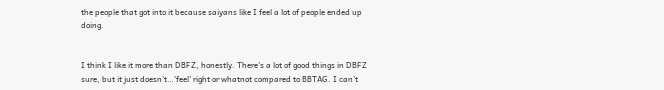the people that got into it because saiyans like I feel a lot of people ended up doing.


I think I like it more than DBFZ, honestly. There’s a lot of good things in DBFZ sure, but it just doesn’t…‘feel’ right or whatnot compared to BBTAG. I can’t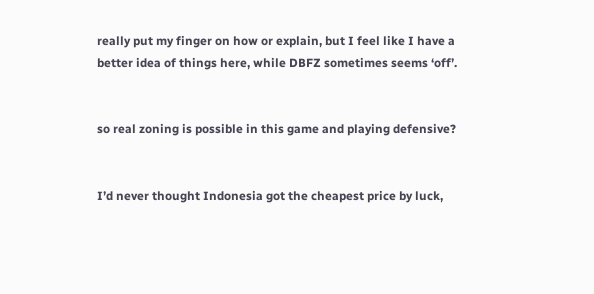really put my finger on how or explain, but I feel like I have a better idea of things here, while DBFZ sometimes seems ‘off’.


so real zoning is possible in this game and playing defensive?


I’d never thought Indonesia got the cheapest price by luck,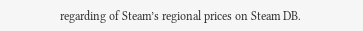regarding of Steam’s regional prices on Steam DB.